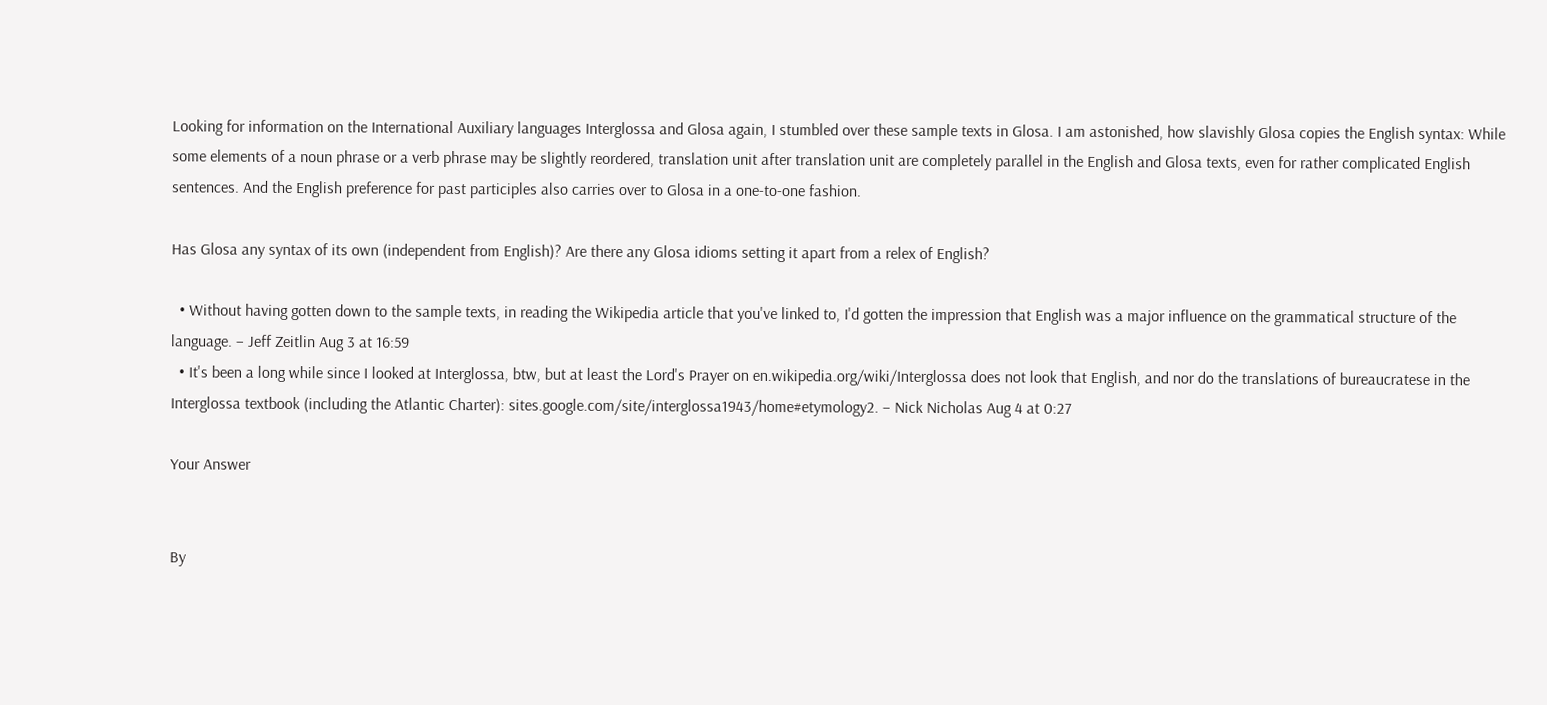Looking for information on the International Auxiliary languages Interglossa and Glosa again, I stumbled over these sample texts in Glosa. I am astonished, how slavishly Glosa copies the English syntax: While some elements of a noun phrase or a verb phrase may be slightly reordered, translation unit after translation unit are completely parallel in the English and Glosa texts, even for rather complicated English sentences. And the English preference for past participles also carries over to Glosa in a one-to-one fashion.

Has Glosa any syntax of its own (independent from English)? Are there any Glosa idioms setting it apart from a relex of English?

  • Without having gotten down to the sample texts, in reading the Wikipedia article that you've linked to, I'd gotten the impression that English was a major influence on the grammatical structure of the language. – Jeff Zeitlin Aug 3 at 16:59
  • It's been a long while since I looked at Interglossa, btw, but at least the Lord's Prayer on en.wikipedia.org/wiki/Interglossa does not look that English, and nor do the translations of bureaucratese in the Interglossa textbook (including the Atlantic Charter): sites.google.com/site/interglossa1943/home#etymology2. – Nick Nicholas Aug 4 at 0:27

Your Answer


By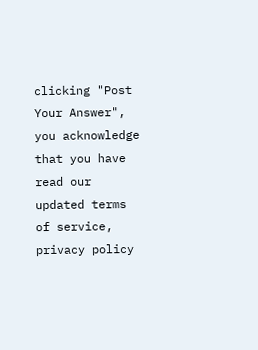clicking "Post Your Answer", you acknowledge that you have read our updated terms of service, privacy policy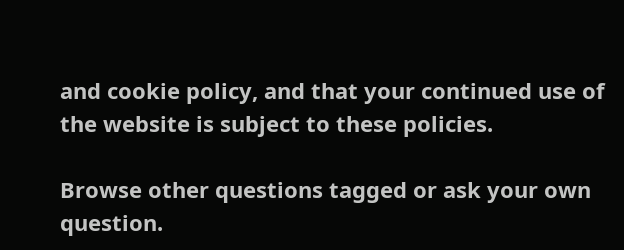and cookie policy, and that your continued use of the website is subject to these policies.

Browse other questions tagged or ask your own question.